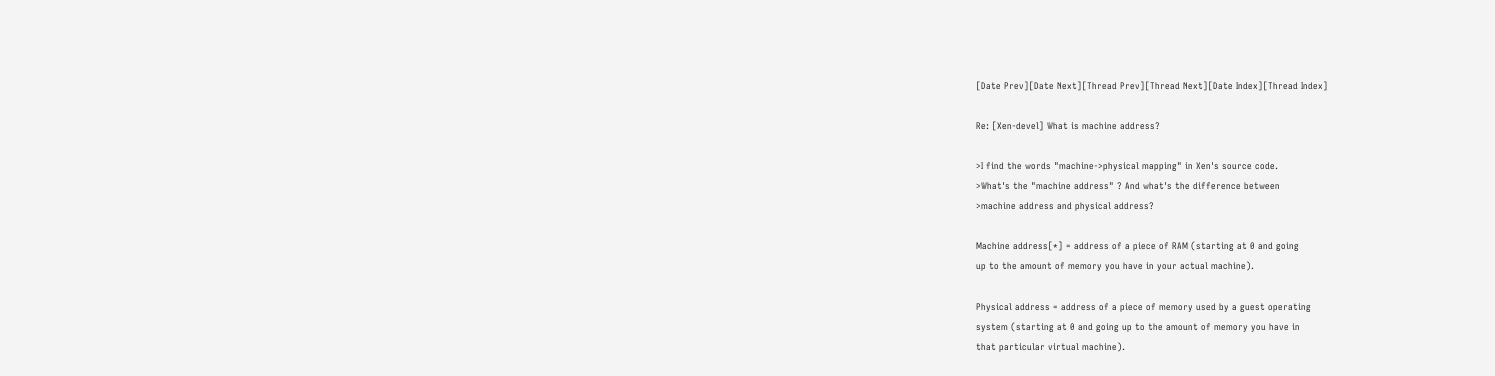[Date Prev][Date Next][Thread Prev][Thread Next][Date Index][Thread Index]

Re: [Xen-devel] What is machine address?

>I find the words "machine->physical mapping" in Xen's source code.
>What's the "machine address" ? And what's the difference between
>machine address and physical address?

Machine address[*] = address of a piece of RAM (starting at 0 and going
up to the amount of memory you have in your actual machine).

Physical address = address of a piece of memory used by a guest operating
system (starting at 0 and going up to the amount of memory you have in
that particular virtual machine).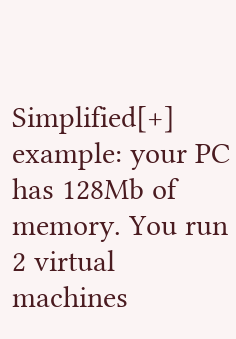Simplified[+] example: your PC has 128Mb of memory. You run 2 virtual
machines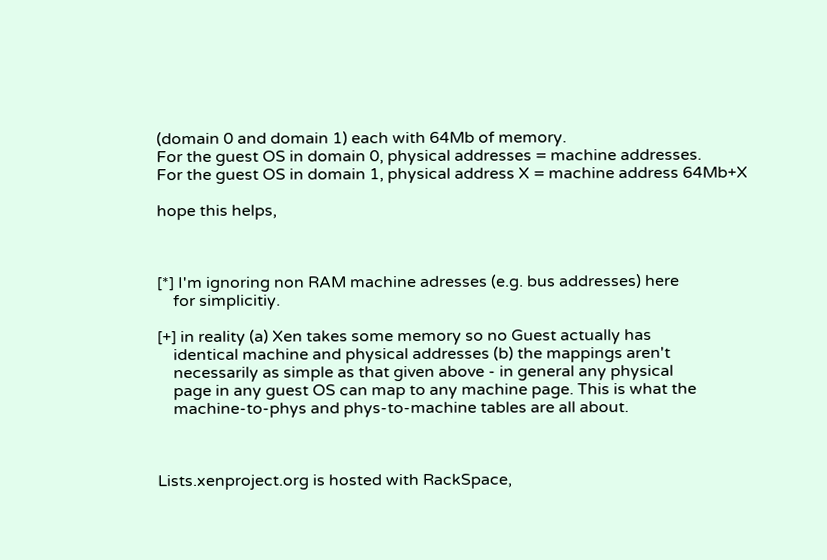(domain 0 and domain 1) each with 64Mb of memory.
For the guest OS in domain 0, physical addresses = machine addresses.
For the guest OS in domain 1, physical address X = machine address 64Mb+X

hope this helps,



[*] I'm ignoring non RAM machine adresses (e.g. bus addresses) here
    for simplicitiy.

[+] in reality (a) Xen takes some memory so no Guest actually has
    identical machine and physical addresses (b) the mappings aren't
    necessarily as simple as that given above - in general any physical
    page in any guest OS can map to any machine page. This is what the
    machine-to-phys and phys-to-machine tables are all about.



Lists.xenproject.org is hosted with RackSpace,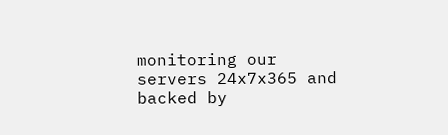monitoring our
servers 24x7x365 and backed by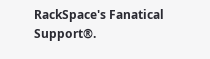RackSpace's Fanatical Support®.